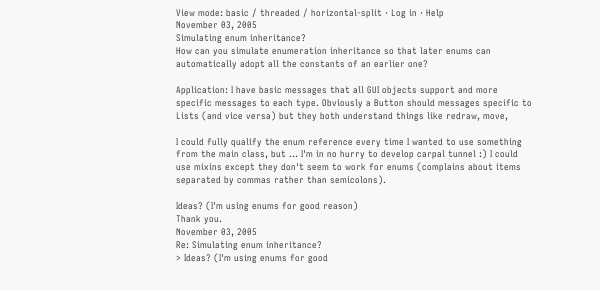View mode: basic / threaded / horizontal-split · Log in · Help
November 03, 2005
Simulating enum inheritance?
How can you simulate enumeration inheritance so that later enums can
automatically adopt all the constants of an earlier one?

Application: I have basic messages that all GUI objects support and more
specific messages to each type. Obviously a Button should messages specific to
Lists (and vice versa) but they both understand things like redraw, move,

I could fully qualify the enum reference every time I wanted to use something
from the main class, but ... I'm in no hurry to develop carpal tunnel :) I could
use mixins except they don't seem to work for enums (complains about items
separated by commas rather than semicolons).

Ideas? (I'm using enums for good reason)
Thank you.
November 03, 2005
Re: Simulating enum inheritance?
> Ideas? (I'm using enums for good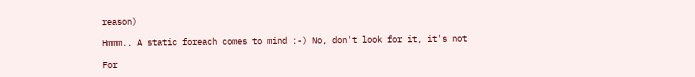reason)

Hmmm.. A static foreach comes to mind :-) No, don't look for it, it's not

For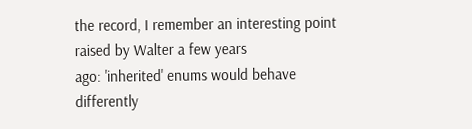the record, I remember an interesting point raised by Walter a few years
ago: 'inherited' enums would behave differently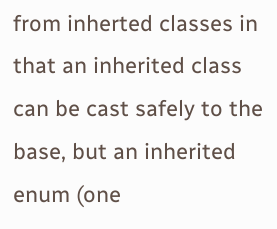from inherted classes in
that an inherited class can be cast safely to the base, but an inherited
enum (one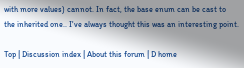with more values) cannot. In fact, the base enum can be cast to
the inherited one.. I've always thought this was an interesting point.

Top | Discussion index | About this forum | D home